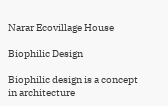Narar Ecovillage House

Biophilic Design

Biophilic design is a concept in architecture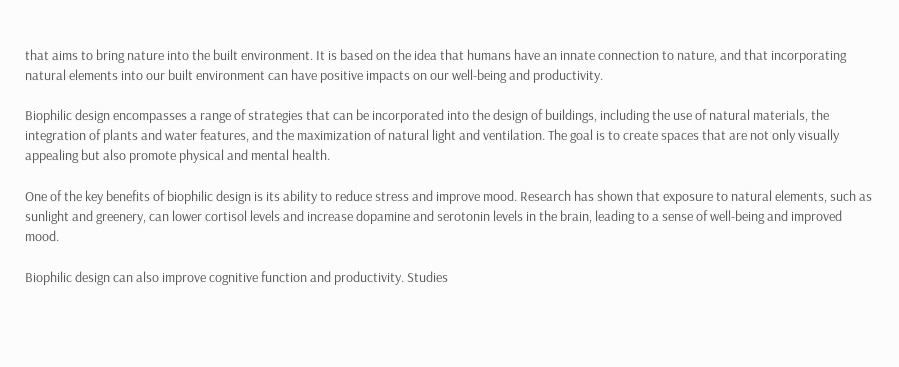that aims to bring nature into the built environment. It is based on the idea that humans have an innate connection to nature, and that incorporating natural elements into our built environment can have positive impacts on our well-being and productivity.

Biophilic design encompasses a range of strategies that can be incorporated into the design of buildings, including the use of natural materials, the integration of plants and water features, and the maximization of natural light and ventilation. The goal is to create spaces that are not only visually appealing but also promote physical and mental health.

One of the key benefits of biophilic design is its ability to reduce stress and improve mood. Research has shown that exposure to natural elements, such as sunlight and greenery, can lower cortisol levels and increase dopamine and serotonin levels in the brain, leading to a sense of well-being and improved mood.

Biophilic design can also improve cognitive function and productivity. Studies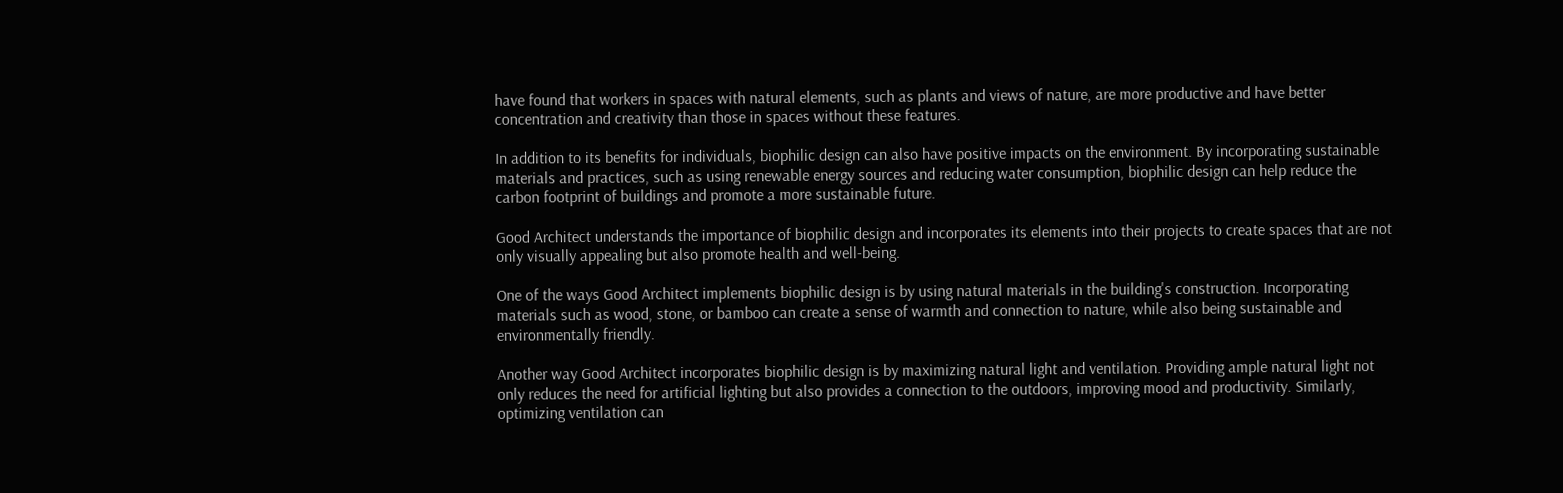have found that workers in spaces with natural elements, such as plants and views of nature, are more productive and have better concentration and creativity than those in spaces without these features.

In addition to its benefits for individuals, biophilic design can also have positive impacts on the environment. By incorporating sustainable materials and practices, such as using renewable energy sources and reducing water consumption, biophilic design can help reduce the carbon footprint of buildings and promote a more sustainable future.

Good Architect understands the importance of biophilic design and incorporates its elements into their projects to create spaces that are not only visually appealing but also promote health and well-being.

One of the ways Good Architect implements biophilic design is by using natural materials in the building's construction. Incorporating materials such as wood, stone, or bamboo can create a sense of warmth and connection to nature, while also being sustainable and environmentally friendly.

Another way Good Architect incorporates biophilic design is by maximizing natural light and ventilation. Providing ample natural light not only reduces the need for artificial lighting but also provides a connection to the outdoors, improving mood and productivity. Similarly, optimizing ventilation can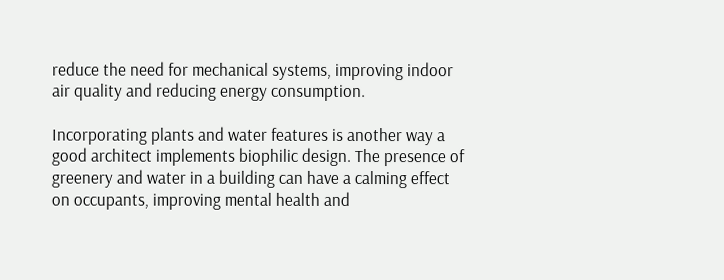reduce the need for mechanical systems, improving indoor air quality and reducing energy consumption.

Incorporating plants and water features is another way a good architect implements biophilic design. The presence of greenery and water in a building can have a calming effect on occupants, improving mental health and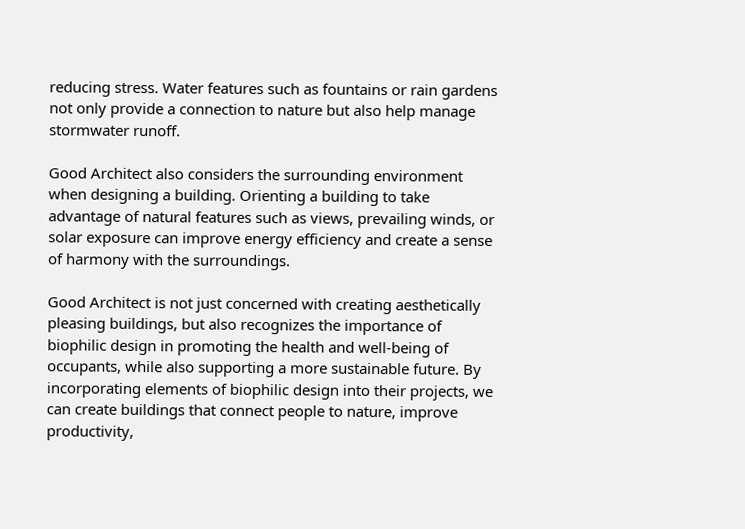reducing stress. Water features such as fountains or rain gardens not only provide a connection to nature but also help manage stormwater runoff.

Good Architect also considers the surrounding environment when designing a building. Orienting a building to take advantage of natural features such as views, prevailing winds, or solar exposure can improve energy efficiency and create a sense of harmony with the surroundings.

Good Architect is not just concerned with creating aesthetically pleasing buildings, but also recognizes the importance of biophilic design in promoting the health and well-being of occupants, while also supporting a more sustainable future. By incorporating elements of biophilic design into their projects, we can create buildings that connect people to nature, improve productivity,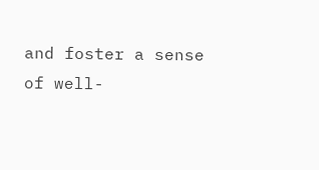and foster a sense of well-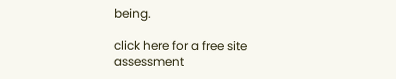being.

click here for a free site assessment